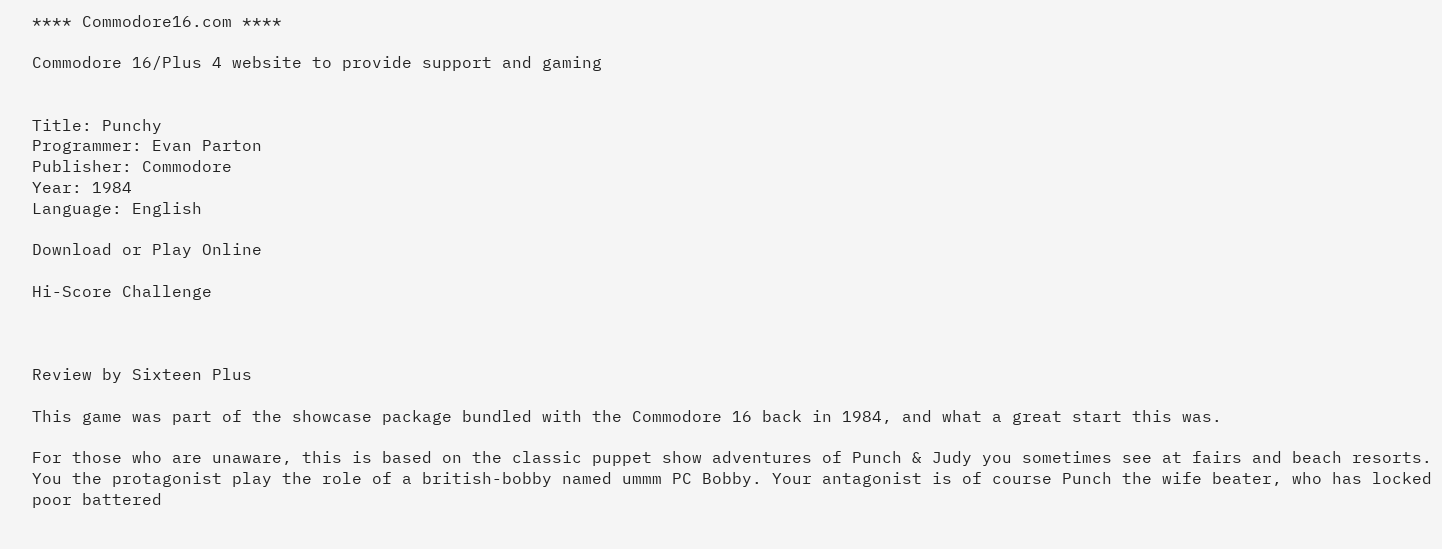**** Commodore16.com ****

Commodore 16/Plus 4 website to provide support and gaming


Title: Punchy
Programmer: Evan Parton
Publisher: Commodore
Year: 1984
Language: English

Download or Play Online

Hi-Score Challenge



Review by Sixteen Plus

This game was part of the showcase package bundled with the Commodore 16 back in 1984, and what a great start this was.

For those who are unaware, this is based on the classic puppet show adventures of Punch & Judy you sometimes see at fairs and beach resorts. You the protagonist play the role of a british-bobby named ummm PC Bobby. Your antagonist is of course Punch the wife beater, who has locked poor battered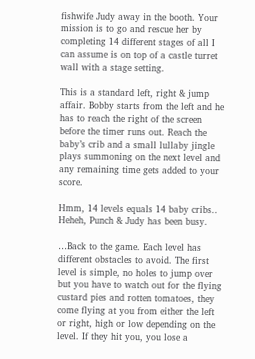fishwife Judy away in the booth. Your mission is to go and rescue her by completing 14 different stages of all I can assume is on top of a castle turret wall with a stage setting.

This is a standard left, right & jump affair. Bobby starts from the left and he has to reach the right of the screen before the timer runs out. Reach the baby’s crib and a small lullaby jingle plays summoning on the next level and any remaining time gets added to your score.

Hmm, 14 levels equals 14 baby cribs.. Heheh, Punch & Judy has been busy.

…Back to the game. Each level has different obstacles to avoid. The first level is simple, no holes to jump over but you have to watch out for the flying custard pies and rotten tomatoes, they come flying at you from either the left or right, high or low depending on the level. If they hit you, you lose a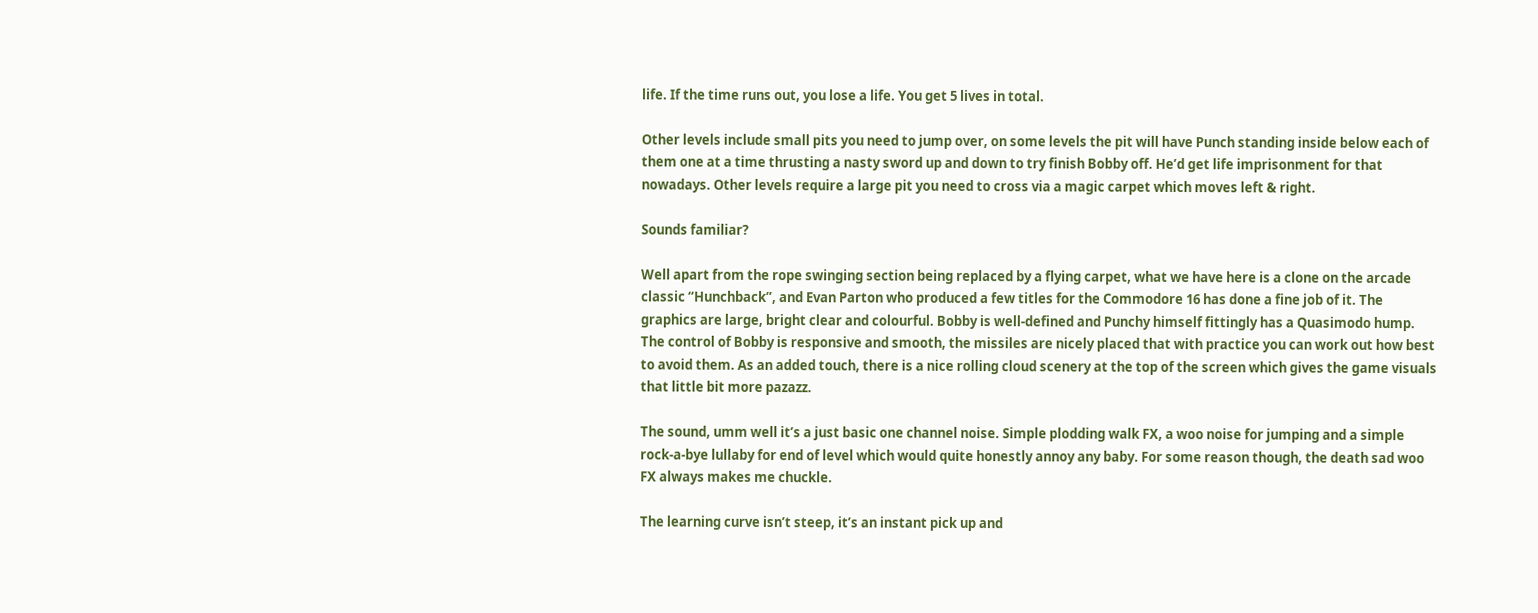life. If the time runs out, you lose a life. You get 5 lives in total.

Other levels include small pits you need to jump over, on some levels the pit will have Punch standing inside below each of them one at a time thrusting a nasty sword up and down to try finish Bobby off. He’d get life imprisonment for that nowadays. Other levels require a large pit you need to cross via a magic carpet which moves left & right.

Sounds familiar?

Well apart from the rope swinging section being replaced by a flying carpet, what we have here is a clone on the arcade classic “Hunchback”, and Evan Parton who produced a few titles for the Commodore 16 has done a fine job of it. The graphics are large, bright clear and colourful. Bobby is well-defined and Punchy himself fittingly has a Quasimodo hump. The control of Bobby is responsive and smooth, the missiles are nicely placed that with practice you can work out how best to avoid them. As an added touch, there is a nice rolling cloud scenery at the top of the screen which gives the game visuals that little bit more pazazz.

The sound, umm well it’s a just basic one channel noise. Simple plodding walk FX, a woo noise for jumping and a simple rock-a-bye lullaby for end of level which would quite honestly annoy any baby. For some reason though, the death sad woo FX always makes me chuckle.

The learning curve isn’t steep, it’s an instant pick up and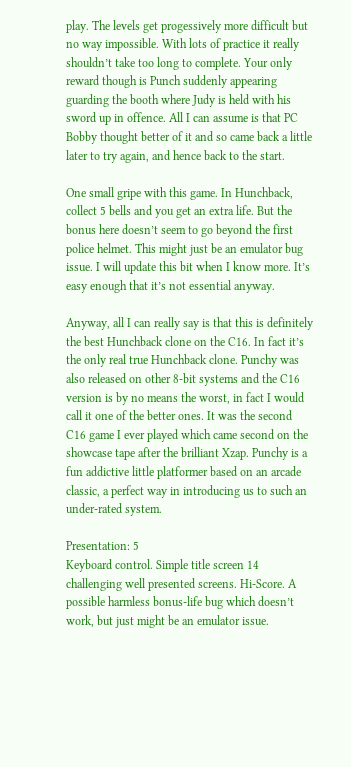play. The levels get progessively more difficult but no way impossible. With lots of practice it really shouldn’t take too long to complete. Your only reward though is Punch suddenly appearing guarding the booth where Judy is held with his sword up in offence. All I can assume is that PC Bobby thought better of it and so came back a little later to try again, and hence back to the start.

One small gripe with this game. In Hunchback, collect 5 bells and you get an extra life. But the bonus here doesn’t seem to go beyond the first police helmet. This might just be an emulator bug issue. I will update this bit when I know more. It’s easy enough that it’s not essential anyway.

Anyway, all I can really say is that this is definitely the best Hunchback clone on the C16. In fact it’s the only real true Hunchback clone. Punchy was also released on other 8-bit systems and the C16 version is by no means the worst, in fact I would call it one of the better ones. It was the second C16 game I ever played which came second on the showcase tape after the brilliant Xzap. Punchy is a fun addictive little platformer based on an arcade classic, a perfect way in introducing us to such an under-rated system.

Presentation: 5
Keyboard control. Simple title screen 14 challenging well presented screens. Hi-Score. A possible harmless bonus-life bug which doesn’t work, but just might be an emulator issue.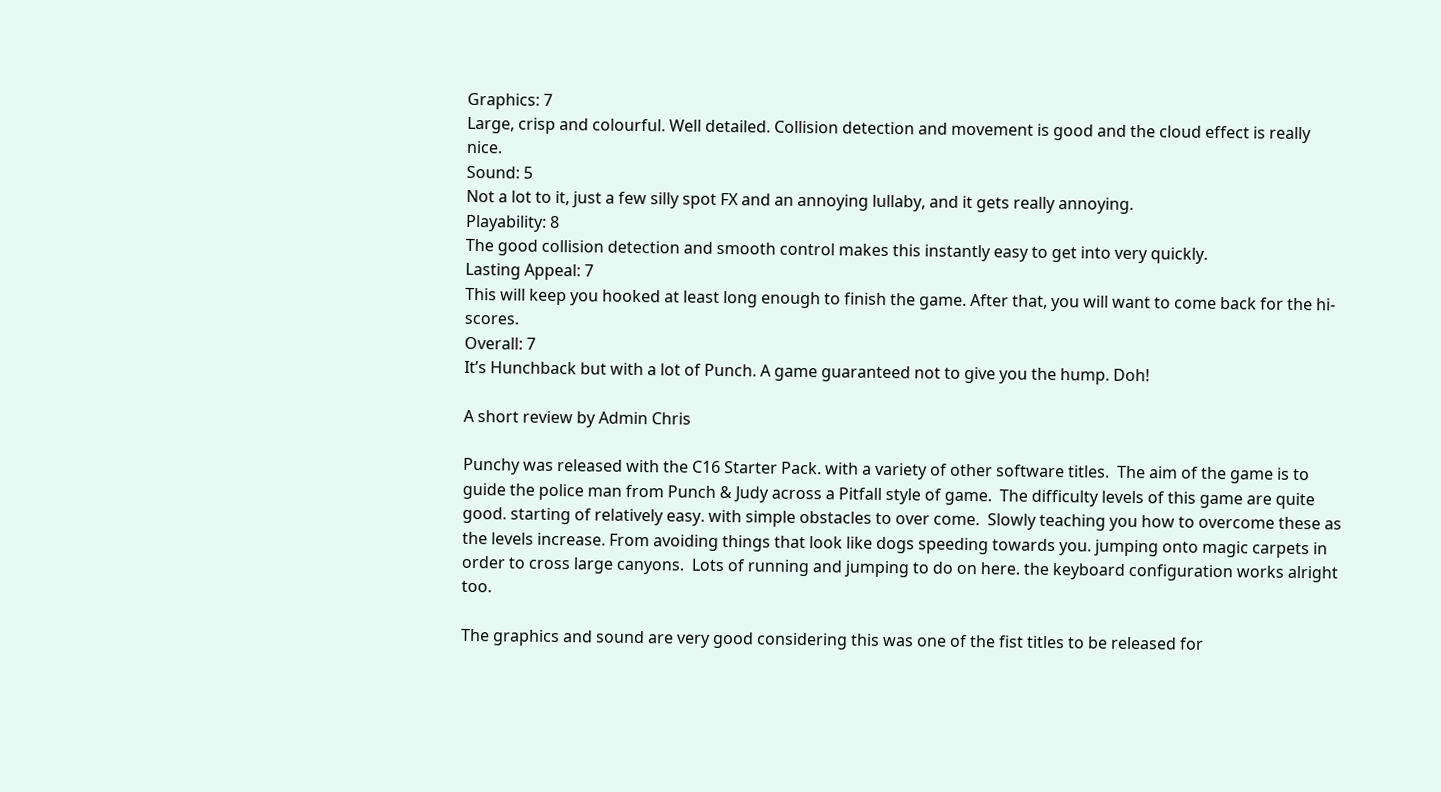Graphics: 7
Large, crisp and colourful. Well detailed. Collision detection and movement is good and the cloud effect is really nice.
Sound: 5
Not a lot to it, just a few silly spot FX and an annoying lullaby, and it gets really annoying.
Playability: 8
The good collision detection and smooth control makes this instantly easy to get into very quickly.
Lasting Appeal: 7
This will keep you hooked at least long enough to finish the game. After that, you will want to come back for the hi-scores.
Overall: 7
It’s Hunchback but with a lot of Punch. A game guaranteed not to give you the hump. Doh!

A short review by Admin Chris

Punchy was released with the C16 Starter Pack. with a variety of other software titles.  The aim of the game is to guide the police man from Punch & Judy across a Pitfall style of game.  The difficulty levels of this game are quite good. starting of relatively easy. with simple obstacles to over come.  Slowly teaching you how to overcome these as the levels increase. From avoiding things that look like dogs speeding towards you. jumping onto magic carpets in order to cross large canyons.  Lots of running and jumping to do on here. the keyboard configuration works alright too.

The graphics and sound are very good considering this was one of the fist titles to be released for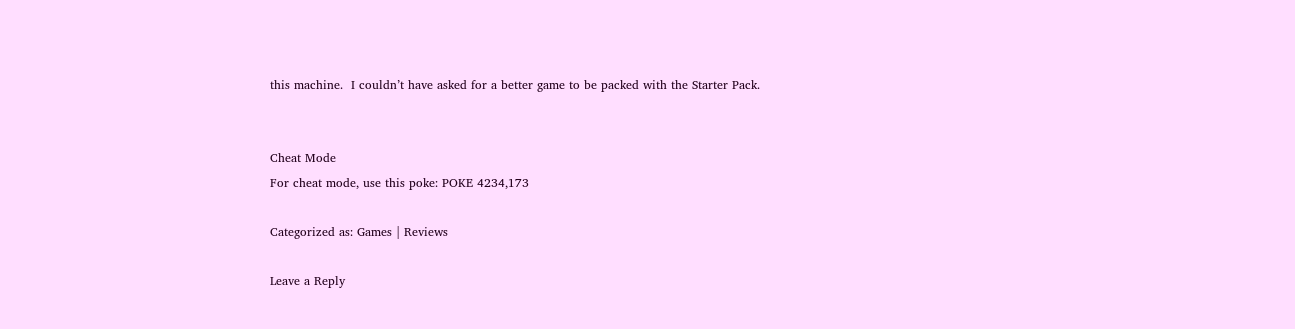this machine.  I couldn’t have asked for a better game to be packed with the Starter Pack.


Cheat Mode
For cheat mode, use this poke: POKE 4234,173

Categorized as: Games | Reviews

Leave a Reply